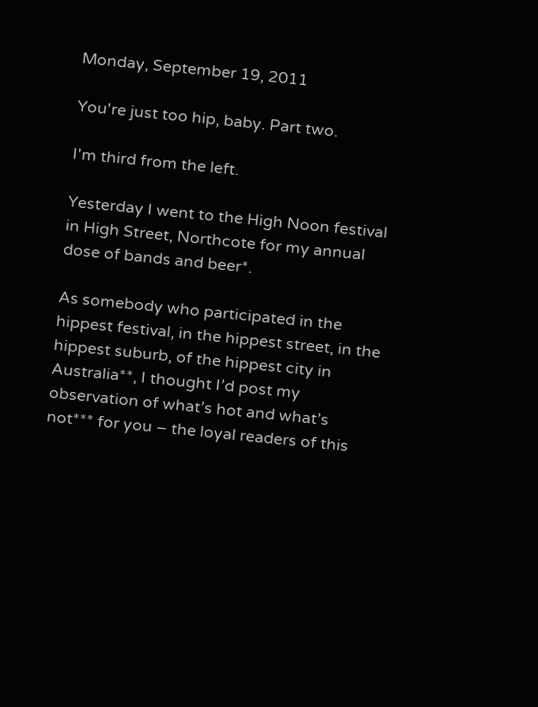Monday, September 19, 2011

You're just too hip, baby. Part two.

I'm third from the left.

Yesterday I went to the High Noon festival in High Street, Northcote for my annual dose of bands and beer*.

As somebody who participated in the hippest festival, in the hippest street, in the hippest suburb, of the hippest city in Australia**, I thought I’d post my observation of what’s hot and what’s not*** for you – the loyal readers of this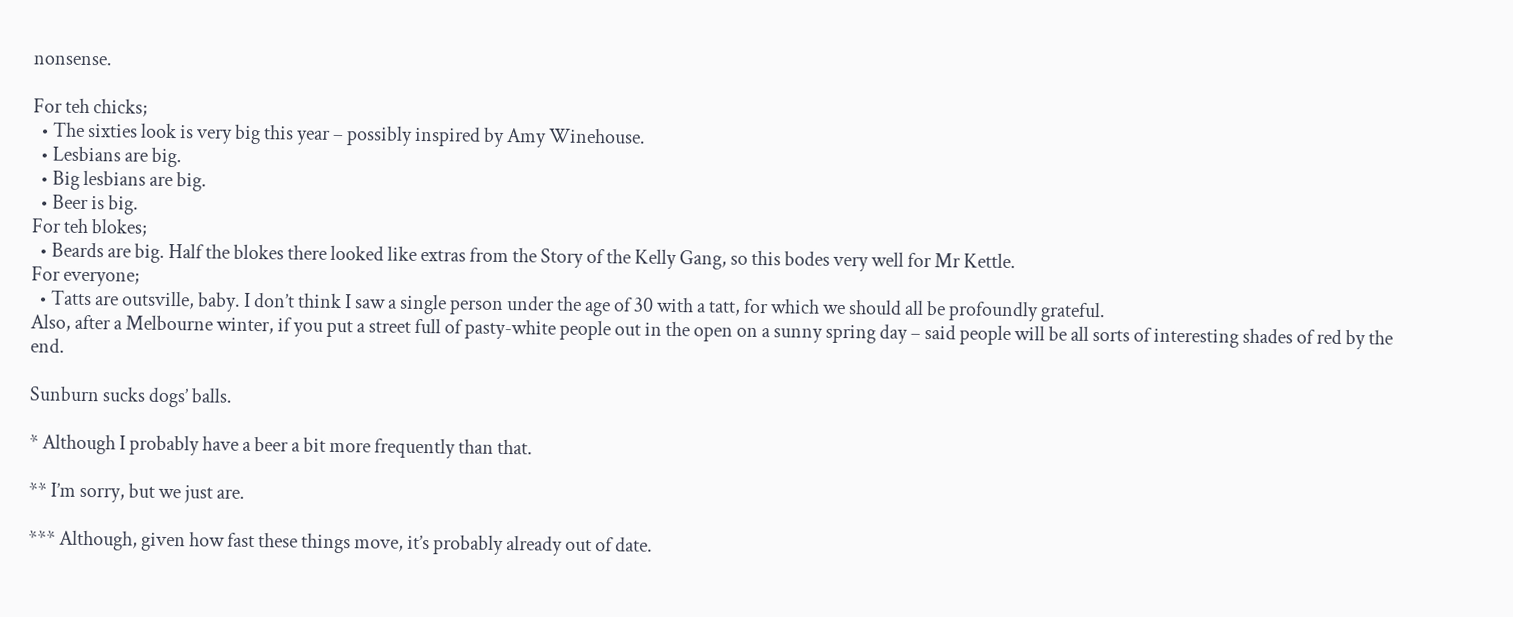nonsense.

For teh chicks;
  • The sixties look is very big this year – possibly inspired by Amy Winehouse.
  • Lesbians are big.
  • Big lesbians are big.
  • Beer is big.
For teh blokes;
  • Beards are big. Half the blokes there looked like extras from the Story of the Kelly Gang, so this bodes very well for Mr Kettle.
For everyone;
  • Tatts are outsville, baby. I don’t think I saw a single person under the age of 30 with a tatt, for which we should all be profoundly grateful.
Also, after a Melbourne winter, if you put a street full of pasty-white people out in the open on a sunny spring day – said people will be all sorts of interesting shades of red by the end.

Sunburn sucks dogs’ balls.

* Although I probably have a beer a bit more frequently than that.

** I’m sorry, but we just are.

*** Although, given how fast these things move, it’s probably already out of date.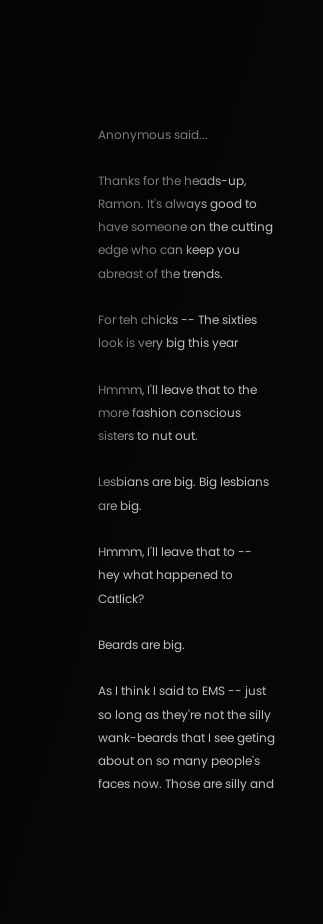Anonymous said...

Thanks for the heads-up, Ramon. It's always good to have someone on the cutting edge who can keep you abreast of the trends.

For teh chicks -- The sixties look is very big this year

Hmmm, I'll leave that to the more fashion conscious sisters to nut out.

Lesbians are big. Big lesbians are big.

Hmmm, I'll leave that to -- hey what happened to Catlick?

Beards are big.

As I think I said to EMS -- just so long as they're not the silly wank-beards that I see geting about on so many people's faces now. Those are silly and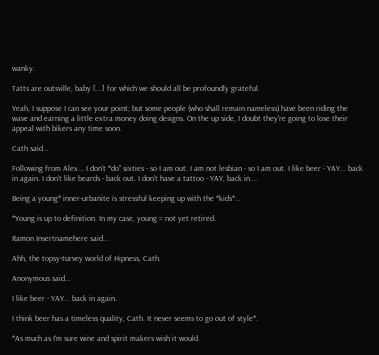wanky.

Tatts are outsville, baby [...] for which we should all be profoundly grateful.

Yeah, I suppose I can see your point; but some people (who shall remain nameless) have been riding the wave and earning a little extra money doing designs. On the up side, I doubt they're going to lose their appeal with bikers any time soon.

Cath said...

Following from Alex... I don't *do" sixties - so I am out. I am not lesbian - so I am out. I like beer - YAY... back in again. I don't like beards - back out. I don't have a tattoo - YAY, back in....

Being a young* inner-urbanite is stressful keeping up with the *kids*...

*Young is up to definition. In my case, young = not yet retired.

Ramon Insertnamehere said...

Ahh, the topsy-turvey world of Hipness, Cath.

Anonymous said...

I like beer - YAY... back in again.

I think beer has a timeless quality, Cath. It never seems to go out of style*.

*As much as I'm sure wine and spirit makers wish it would.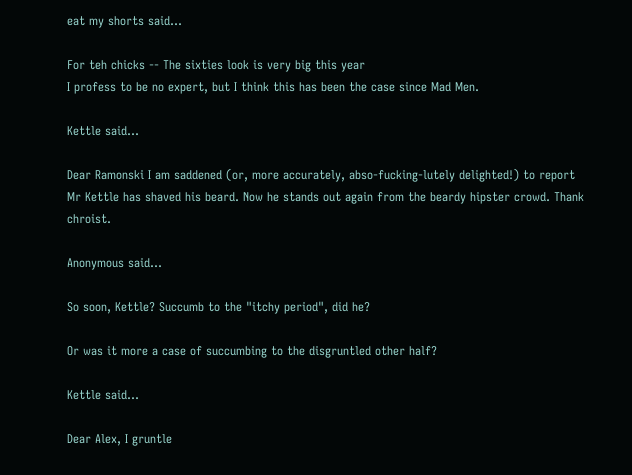eat my shorts said...

For teh chicks -- The sixties look is very big this year
I profess to be no expert, but I think this has been the case since Mad Men.

Kettle said...

Dear Ramonski I am saddened (or, more accurately, abso-fucking-lutely delighted!) to report Mr Kettle has shaved his beard. Now he stands out again from the beardy hipster crowd. Thank chroist.

Anonymous said...

So soon, Kettle? Succumb to the "itchy period", did he?

Or was it more a case of succumbing to the disgruntled other half?

Kettle said...

Dear Alex, I gruntle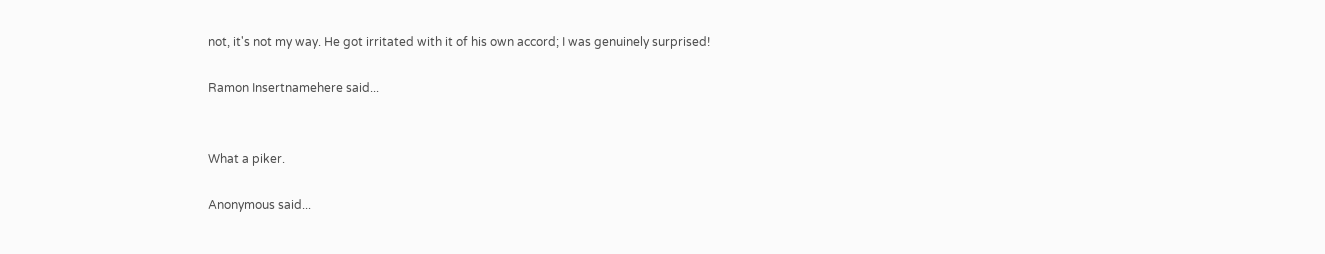not, it's not my way. He got irritated with it of his own accord; I was genuinely surprised!

Ramon Insertnamehere said...


What a piker.

Anonymous said...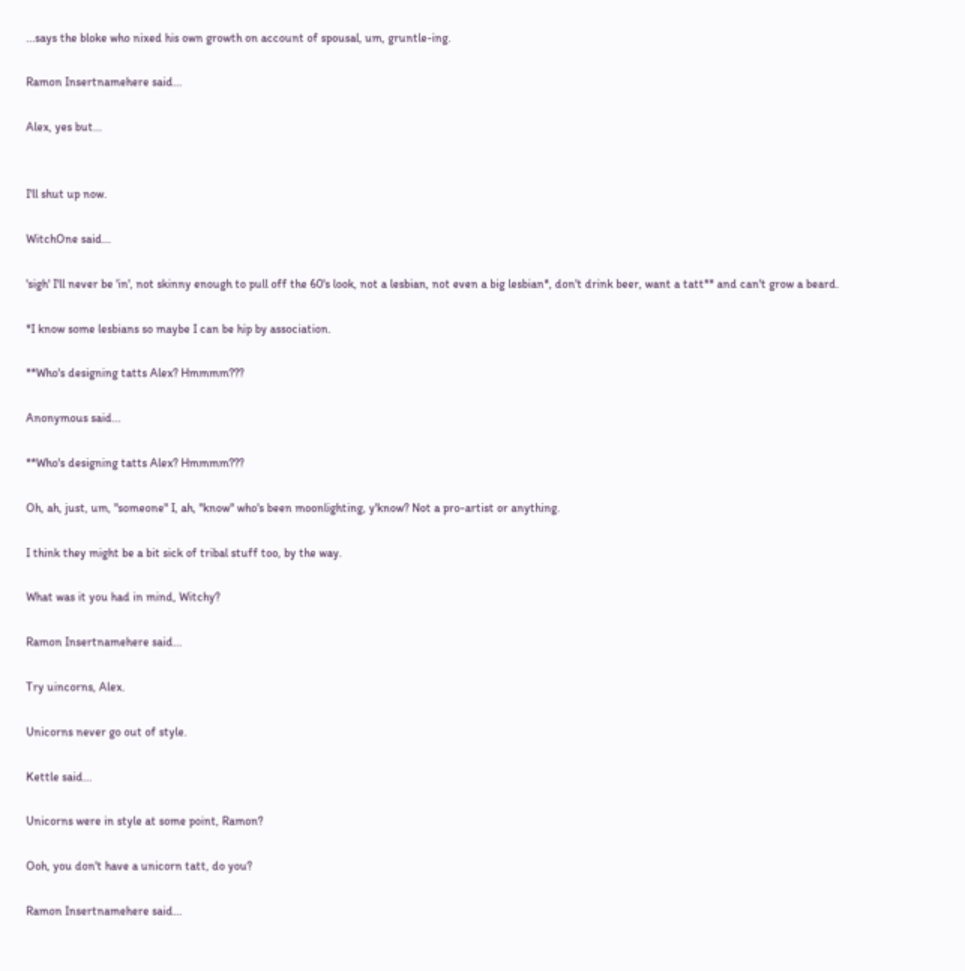...says the bloke who nixed his own growth on account of spousal, um, gruntle-ing.

Ramon Insertnamehere said...

Alex, yes but...


I'll shut up now.

WitchOne said...

'sigh' I'll never be 'in', not skinny enough to pull off the 60's look, not a lesbian, not even a big lesbian*, don't drink beer, want a tatt** and can't grow a beard.

*I know some lesbians so maybe I can be hip by association.

**Who's designing tatts Alex? Hmmmm???

Anonymous said...

**Who's designing tatts Alex? Hmmmm???

Oh, ah, just, um, "someone" I, ah, "know" who's been moonlighting, y'know? Not a pro-artist or anything.

I think they might be a bit sick of tribal stuff too, by the way.

What was it you had in mind, Witchy?

Ramon Insertnamehere said...

Try uincorns, Alex.

Unicorns never go out of style.

Kettle said...

Unicorns were in style at some point, Ramon?

Ooh, you don't have a unicorn tatt, do you?

Ramon Insertnamehere said...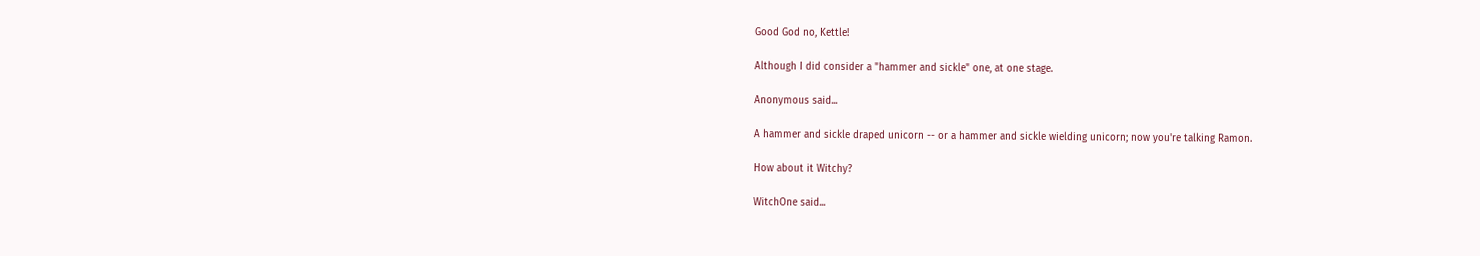Good God no, Kettle!

Although I did consider a "hammer and sickle" one, at one stage.

Anonymous said...

A hammer and sickle draped unicorn -- or a hammer and sickle wielding unicorn; now you're talking Ramon.

How about it Witchy?

WitchOne said...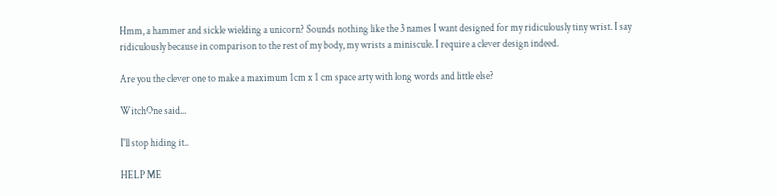Hmm, a hammer and sickle wielding a unicorn? Sounds nothing like the 3 names I want designed for my ridiculously tiny wrist. I say ridiculously because in comparison to the rest of my body, my wrists a miniscule. I require a clever design indeed.

Are you the clever one to make a maximum 1cm x 1 cm space arty with long words and little else?

WitchOne said...

I'll stop hiding it..

HELP ME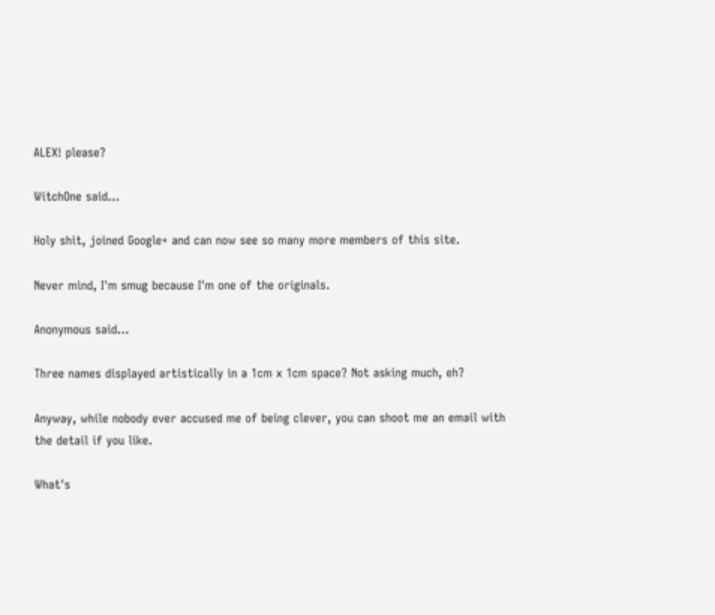ALEX! please?

WitchOne said...

Holy shit, joined Google+ and can now see so many more members of this site.

Never mind, I'm smug because I'm one of the originals.

Anonymous said...

Three names displayed artistically in a 1cm x 1cm space? Not asking much, eh?

Anyway, while nobody ever accused me of being clever, you can shoot me an email with the detail if you like.

What's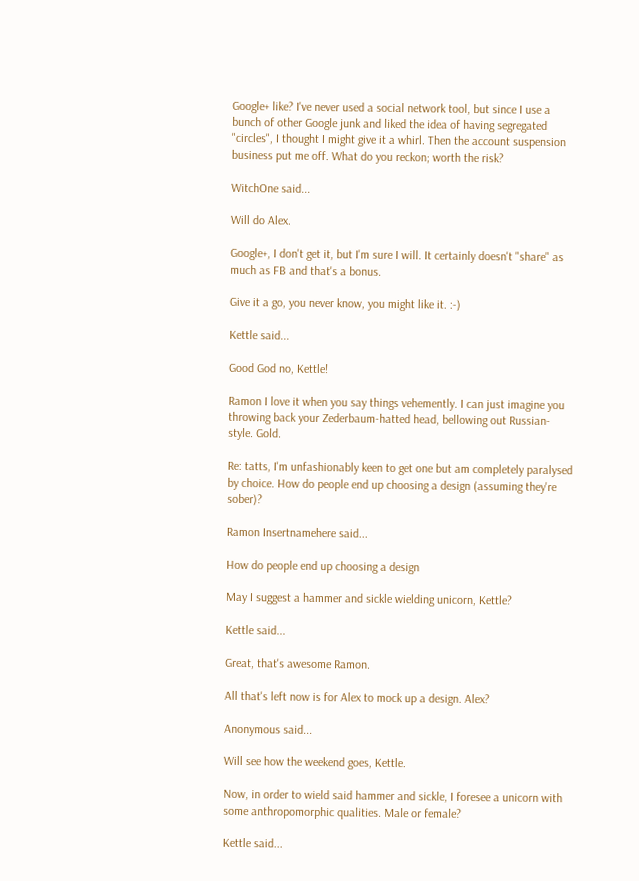Google+ like? I've never used a social network tool, but since I use a bunch of other Google junk and liked the idea of having segregated "circles", I thought I might give it a whirl. Then the account suspension business put me off. What do you reckon; worth the risk?

WitchOne said...

Will do Alex.

Google+, I don't get it, but I'm sure I will. It certainly doesn't "share" as much as FB and that's a bonus.

Give it a go, you never know, you might like it. :-)

Kettle said...

Good God no, Kettle!

Ramon I love it when you say things vehemently. I can just imagine you throwing back your Zederbaum-hatted head, bellowing out Russian-style. Gold.

Re: tatts, I'm unfashionably keen to get one but am completely paralysed by choice. How do people end up choosing a design (assuming they're sober)?

Ramon Insertnamehere said...

How do people end up choosing a design

May I suggest a hammer and sickle wielding unicorn, Kettle?

Kettle said...

Great, that's awesome Ramon.

All that's left now is for Alex to mock up a design. Alex?

Anonymous said...

Will see how the weekend goes, Kettle.

Now, in order to wield said hammer and sickle, I foresee a unicorn with some anthropomorphic qualities. Male or female?

Kettle said...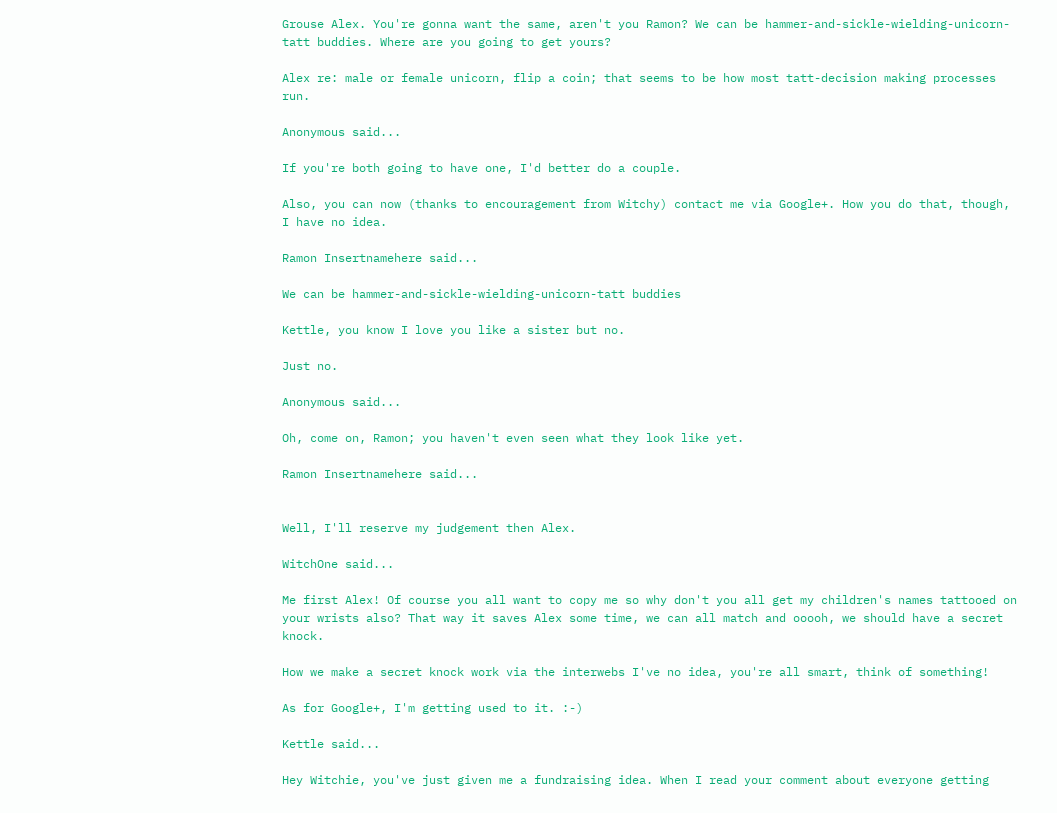Grouse Alex. You're gonna want the same, aren't you Ramon? We can be hammer-and-sickle-wielding-unicorn-tatt buddies. Where are you going to get yours?

Alex re: male or female unicorn, flip a coin; that seems to be how most tatt-decision making processes run.

Anonymous said...

If you're both going to have one, I'd better do a couple.

Also, you can now (thanks to encouragement from Witchy) contact me via Google+. How you do that, though, I have no idea.

Ramon Insertnamehere said...

We can be hammer-and-sickle-wielding-unicorn-tatt buddies

Kettle, you know I love you like a sister but no.

Just no.

Anonymous said...

Oh, come on, Ramon; you haven't even seen what they look like yet.

Ramon Insertnamehere said...


Well, I'll reserve my judgement then Alex.

WitchOne said...

Me first Alex! Of course you all want to copy me so why don't you all get my children's names tattooed on your wrists also? That way it saves Alex some time, we can all match and ooooh, we should have a secret knock.

How we make a secret knock work via the interwebs I've no idea, you're all smart, think of something!

As for Google+, I'm getting used to it. :-)

Kettle said...

Hey Witchie, you've just given me a fundraising idea. When I read your comment about everyone getting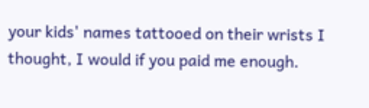your kids' names tattooed on their wrists I thought, I would if you paid me enough.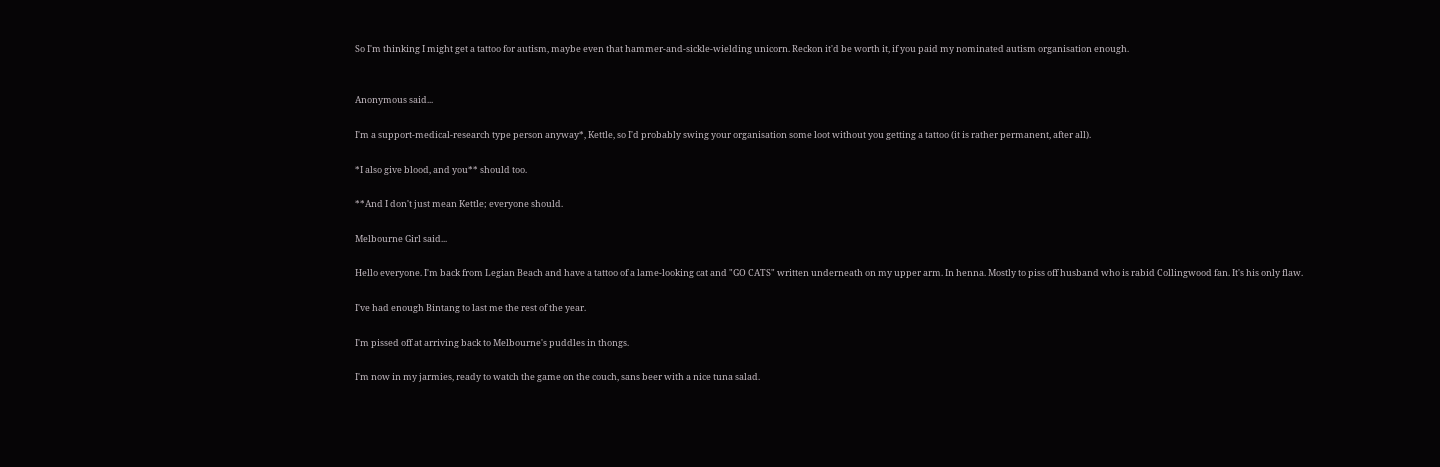So I'm thinking I might get a tattoo for autism, maybe even that hammer-and-sickle-wielding unicorn. Reckon it'd be worth it, if you paid my nominated autism organisation enough.


Anonymous said...

I'm a support-medical-research type person anyway*, Kettle, so I'd probably swing your organisation some loot without you getting a tattoo (it is rather permanent, after all).

*I also give blood, and you** should too.

**And I don't just mean Kettle; everyone should.

Melbourne Girl said...

Hello everyone. I'm back from Legian Beach and have a tattoo of a lame-looking cat and "GO CATS" written underneath on my upper arm. In henna. Mostly to piss off husband who is rabid Collingwood fan. It's his only flaw.

I've had enough Bintang to last me the rest of the year.

I'm pissed off at arriving back to Melbourne's puddles in thongs.

I'm now in my jarmies, ready to watch the game on the couch, sans beer with a nice tuna salad.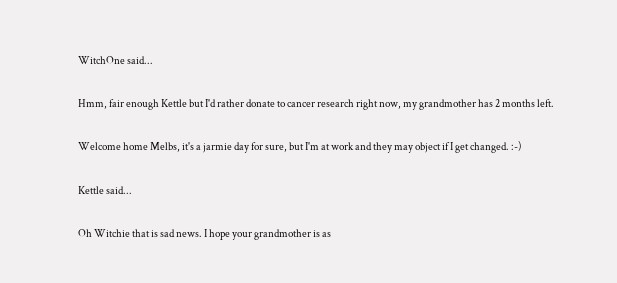WitchOne said...

Hmm, fair enough Kettle but I'd rather donate to cancer research right now, my grandmother has 2 months left.

Welcome home Melbs, it's a jarmie day for sure, but I'm at work and they may object if I get changed. :-)

Kettle said...

Oh Witchie that is sad news. I hope your grandmother is as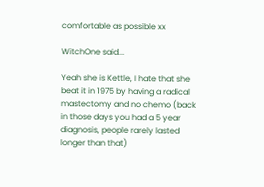comfortable as possible xx

WitchOne said...

Yeah she is Kettle, I hate that she beat it in 1975 by having a radical mastectomy and no chemo (back in those days you had a 5 year diagnosis, people rarely lasted longer than that)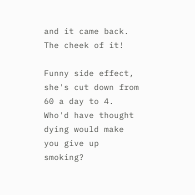and it came back. The cheek of it!

Funny side effect, she's cut down from 60 a day to 4. Who'd have thought dying would make you give up smoking?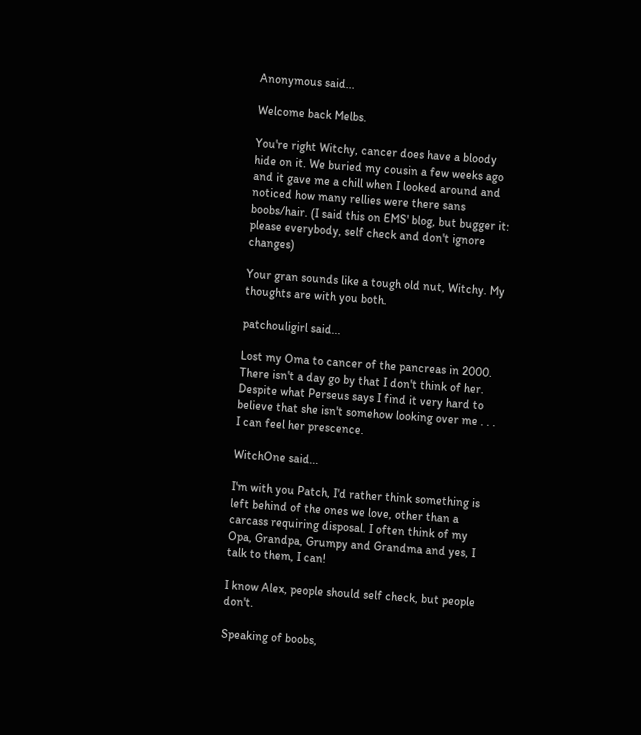Anonymous said...

Welcome back Melbs.

You're right Witchy, cancer does have a bloody hide on it. We buried my cousin a few weeks ago and it gave me a chill when I looked around and noticed how many rellies were there sans boobs/hair. (I said this on EMS' blog, but bugger it: please everybody, self check and don't ignore changes)

Your gran sounds like a tough old nut, Witchy. My thoughts are with you both.

patchouligirl said...

Lost my Oma to cancer of the pancreas in 2000. There isn't a day go by that I don't think of her. Despite what Perseus says I find it very hard to believe that she isn't somehow looking over me . . . I can feel her prescence.

WitchOne said...

I'm with you Patch, I'd rather think something is left behind of the ones we love, other than a carcass requiring disposal. I often think of my Opa, Grandpa, Grumpy and Grandma and yes, I talk to them, I can!

I know Alex, people should self check, but people don't.

Speaking of boobs,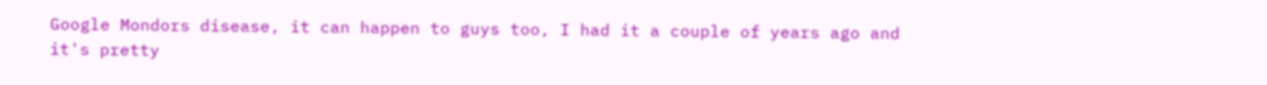Google Mondors disease, it can happen to guys too, I had it a couple of years ago and it's pretty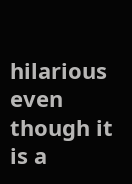hilarious even though it is a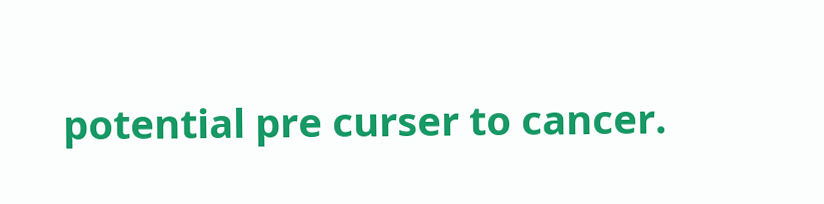potential pre curser to cancer.